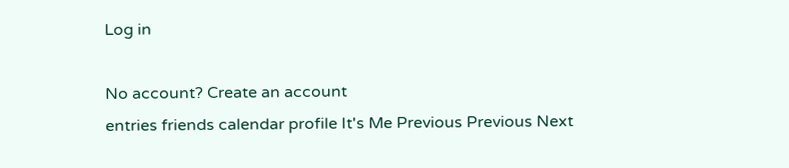Log in

No account? Create an account
entries friends calendar profile It's Me Previous Previous Next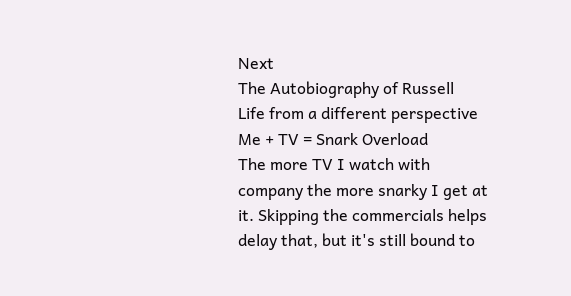Next
The Autobiography of Russell
Life from a different perspective
Me + TV = Snark Overload
The more TV I watch with company the more snarky I get at it. Skipping the commercials helps delay that, but it's still bound to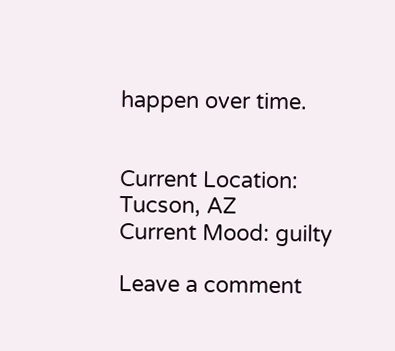happen over time.


Current Location: Tucson, AZ
Current Mood: guilty

Leave a comment